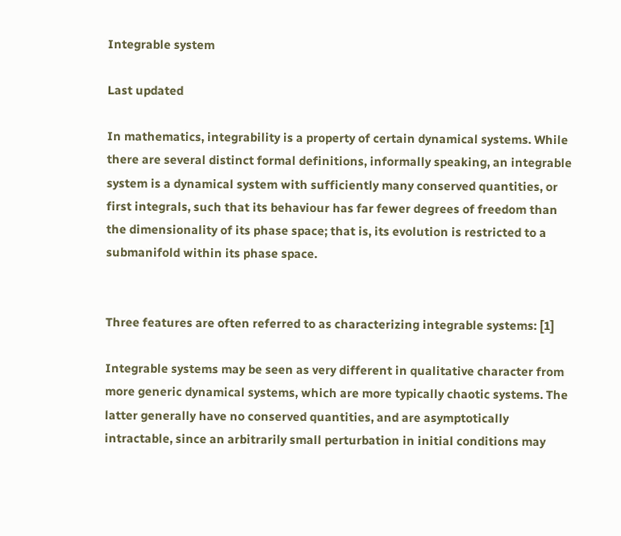Integrable system

Last updated

In mathematics, integrability is a property of certain dynamical systems. While there are several distinct formal definitions, informally speaking, an integrable system is a dynamical system with sufficiently many conserved quantities, or first integrals, such that its behaviour has far fewer degrees of freedom than the dimensionality of its phase space; that is, its evolution is restricted to a submanifold within its phase space.


Three features are often referred to as characterizing integrable systems: [1]

Integrable systems may be seen as very different in qualitative character from more generic dynamical systems, which are more typically chaotic systems. The latter generally have no conserved quantities, and are asymptotically intractable, since an arbitrarily small perturbation in initial conditions may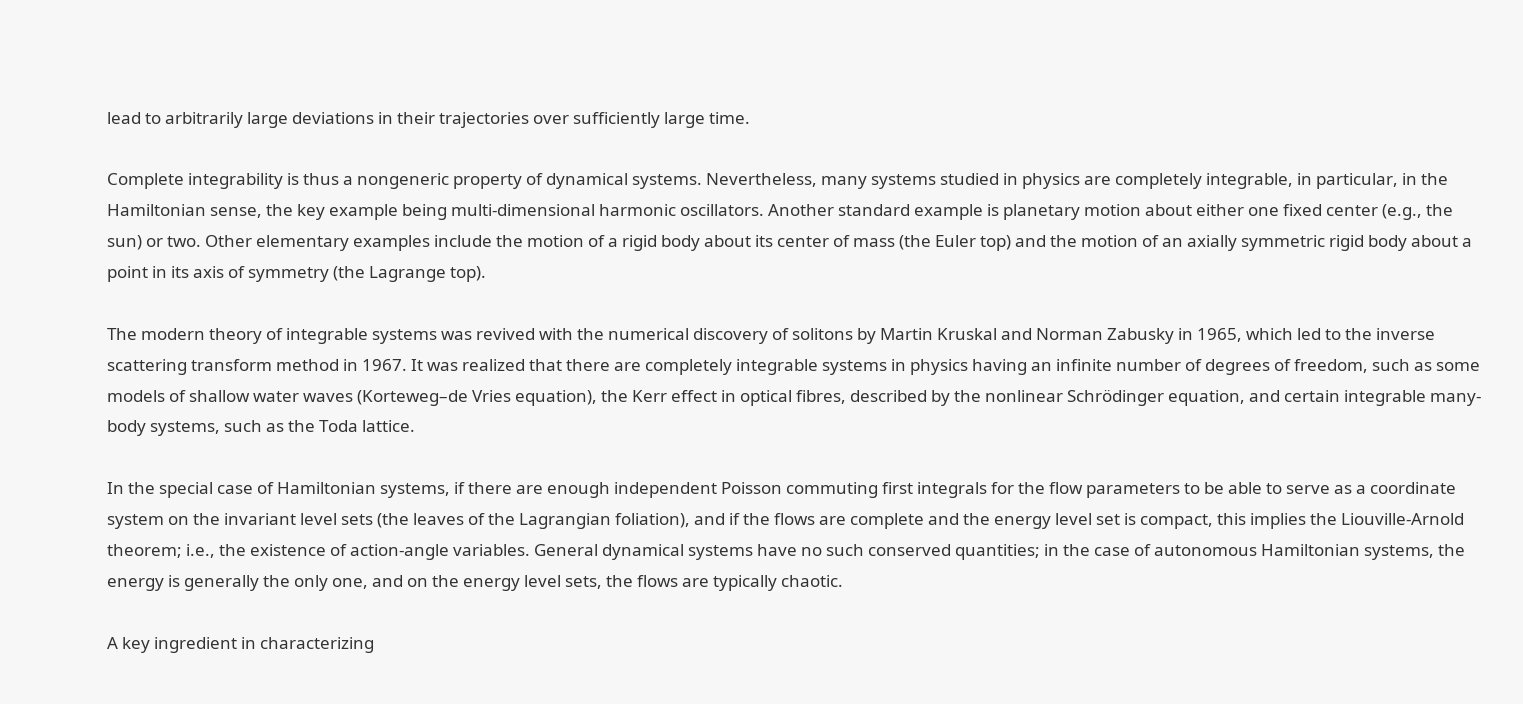lead to arbitrarily large deviations in their trajectories over sufficiently large time.

Complete integrability is thus a nongeneric property of dynamical systems. Nevertheless, many systems studied in physics are completely integrable, in particular, in the Hamiltonian sense, the key example being multi-dimensional harmonic oscillators. Another standard example is planetary motion about either one fixed center (e.g., the sun) or two. Other elementary examples include the motion of a rigid body about its center of mass (the Euler top) and the motion of an axially symmetric rigid body about a point in its axis of symmetry (the Lagrange top).

The modern theory of integrable systems was revived with the numerical discovery of solitons by Martin Kruskal and Norman Zabusky in 1965, which led to the inverse scattering transform method in 1967. It was realized that there are completely integrable systems in physics having an infinite number of degrees of freedom, such as some models of shallow water waves (Korteweg–de Vries equation), the Kerr effect in optical fibres, described by the nonlinear Schrödinger equation, and certain integrable many-body systems, such as the Toda lattice.

In the special case of Hamiltonian systems, if there are enough independent Poisson commuting first integrals for the flow parameters to be able to serve as a coordinate system on the invariant level sets (the leaves of the Lagrangian foliation), and if the flows are complete and the energy level set is compact, this implies the Liouville-Arnold theorem; i.e., the existence of action-angle variables. General dynamical systems have no such conserved quantities; in the case of autonomous Hamiltonian systems, the energy is generally the only one, and on the energy level sets, the flows are typically chaotic.

A key ingredient in characterizing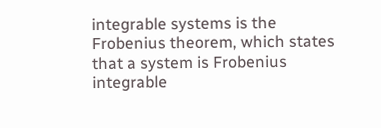integrable systems is the Frobenius theorem, which states that a system is Frobenius integrable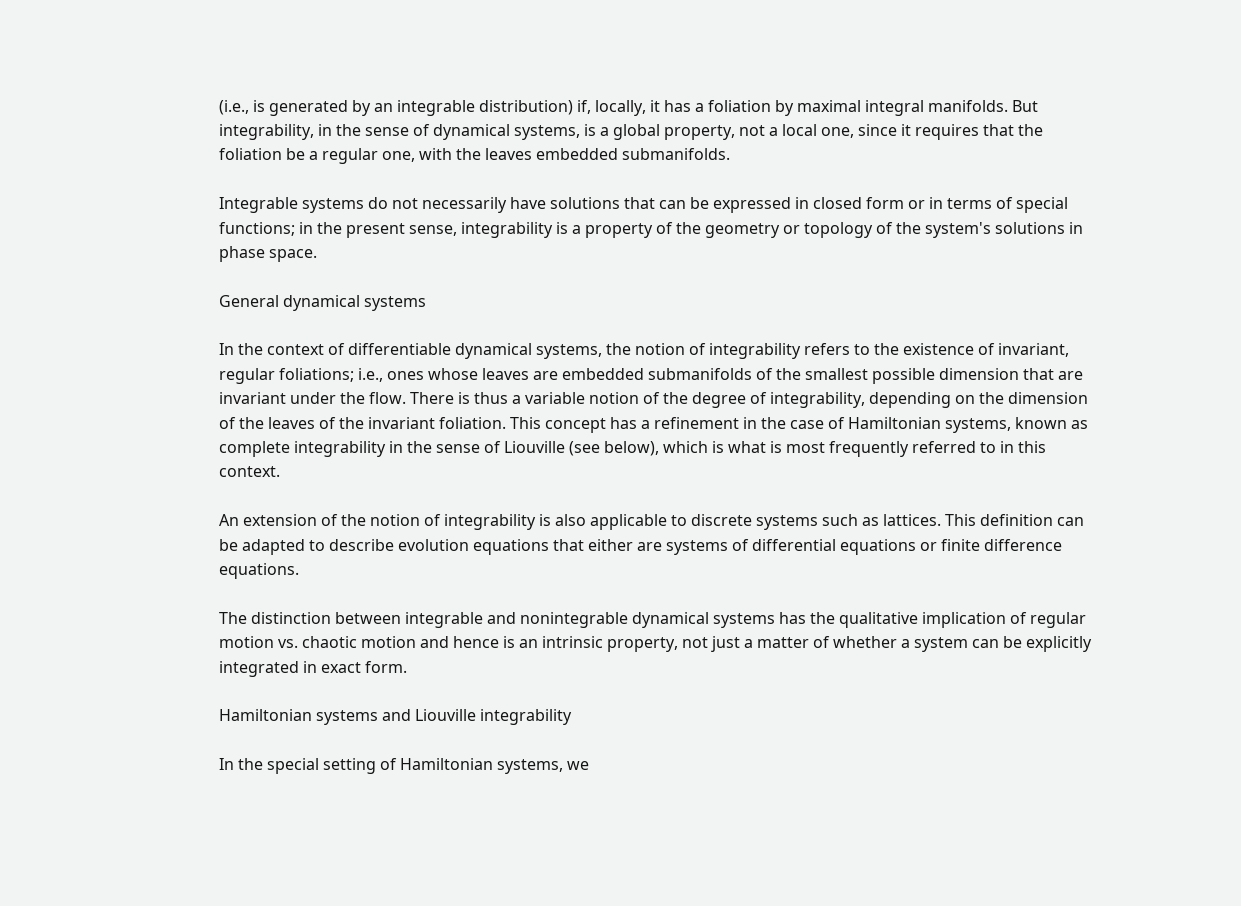(i.e., is generated by an integrable distribution) if, locally, it has a foliation by maximal integral manifolds. But integrability, in the sense of dynamical systems, is a global property, not a local one, since it requires that the foliation be a regular one, with the leaves embedded submanifolds.

Integrable systems do not necessarily have solutions that can be expressed in closed form or in terms of special functions; in the present sense, integrability is a property of the geometry or topology of the system's solutions in phase space.

General dynamical systems

In the context of differentiable dynamical systems, the notion of integrability refers to the existence of invariant, regular foliations; i.e., ones whose leaves are embedded submanifolds of the smallest possible dimension that are invariant under the flow. There is thus a variable notion of the degree of integrability, depending on the dimension of the leaves of the invariant foliation. This concept has a refinement in the case of Hamiltonian systems, known as complete integrability in the sense of Liouville (see below), which is what is most frequently referred to in this context.

An extension of the notion of integrability is also applicable to discrete systems such as lattices. This definition can be adapted to describe evolution equations that either are systems of differential equations or finite difference equations.

The distinction between integrable and nonintegrable dynamical systems has the qualitative implication of regular motion vs. chaotic motion and hence is an intrinsic property, not just a matter of whether a system can be explicitly integrated in exact form.

Hamiltonian systems and Liouville integrability

In the special setting of Hamiltonian systems, we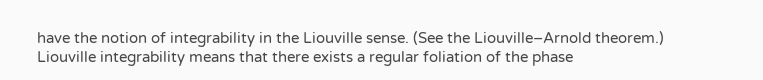have the notion of integrability in the Liouville sense. (See the Liouville–Arnold theorem.) Liouville integrability means that there exists a regular foliation of the phase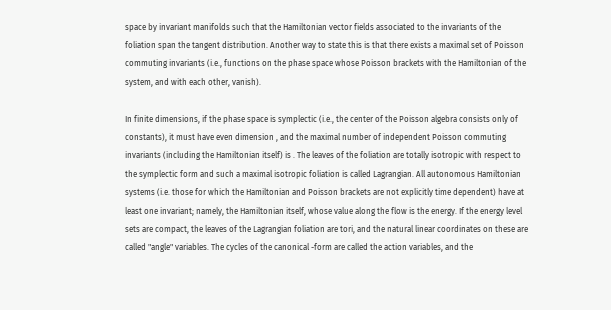space by invariant manifolds such that the Hamiltonian vector fields associated to the invariants of the foliation span the tangent distribution. Another way to state this is that there exists a maximal set of Poisson commuting invariants (i.e., functions on the phase space whose Poisson brackets with the Hamiltonian of the system, and with each other, vanish).

In finite dimensions, if the phase space is symplectic (i.e., the center of the Poisson algebra consists only of constants), it must have even dimension , and the maximal number of independent Poisson commuting invariants (including the Hamiltonian itself) is . The leaves of the foliation are totally isotropic with respect to the symplectic form and such a maximal isotropic foliation is called Lagrangian. All autonomous Hamiltonian systems (i.e. those for which the Hamiltonian and Poisson brackets are not explicitly time dependent) have at least one invariant; namely, the Hamiltonian itself, whose value along the flow is the energy. If the energy level sets are compact, the leaves of the Lagrangian foliation are tori, and the natural linear coordinates on these are called "angle" variables. The cycles of the canonical -form are called the action variables, and the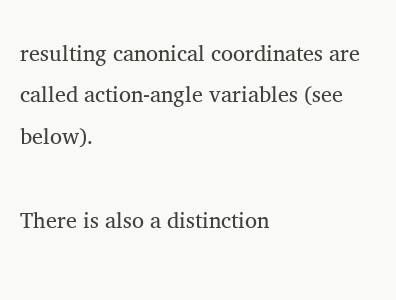resulting canonical coordinates are called action-angle variables (see below).

There is also a distinction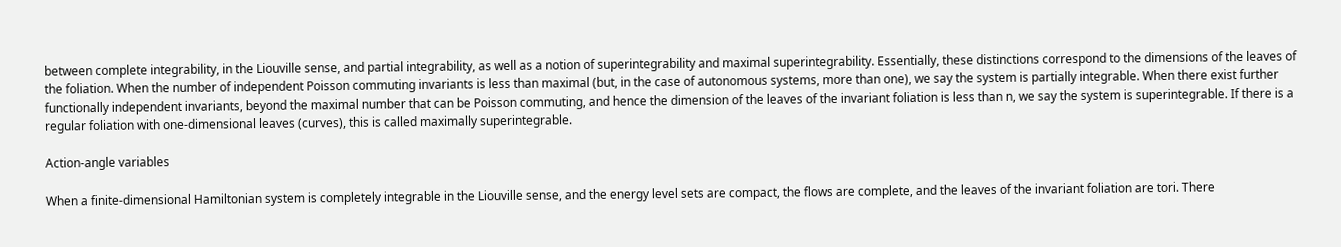between complete integrability, in the Liouville sense, and partial integrability, as well as a notion of superintegrability and maximal superintegrability. Essentially, these distinctions correspond to the dimensions of the leaves of the foliation. When the number of independent Poisson commuting invariants is less than maximal (but, in the case of autonomous systems, more than one), we say the system is partially integrable. When there exist further functionally independent invariants, beyond the maximal number that can be Poisson commuting, and hence the dimension of the leaves of the invariant foliation is less than n, we say the system is superintegrable. If there is a regular foliation with one-dimensional leaves (curves), this is called maximally superintegrable.

Action-angle variables

When a finite-dimensional Hamiltonian system is completely integrable in the Liouville sense, and the energy level sets are compact, the flows are complete, and the leaves of the invariant foliation are tori. There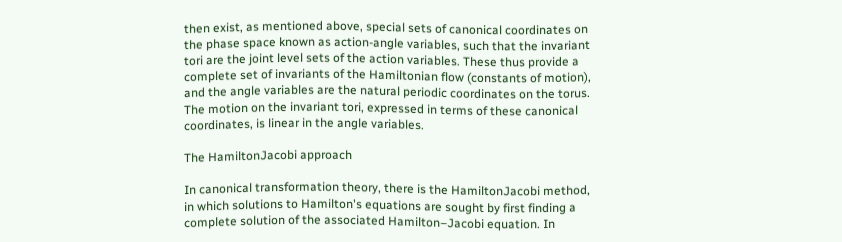then exist, as mentioned above, special sets of canonical coordinates on the phase space known as action-angle variables, such that the invariant tori are the joint level sets of the action variables. These thus provide a complete set of invariants of the Hamiltonian flow (constants of motion), and the angle variables are the natural periodic coordinates on the torus. The motion on the invariant tori, expressed in terms of these canonical coordinates, is linear in the angle variables.

The HamiltonJacobi approach

In canonical transformation theory, there is the HamiltonJacobi method, in which solutions to Hamilton's equations are sought by first finding a complete solution of the associated Hamilton–Jacobi equation. In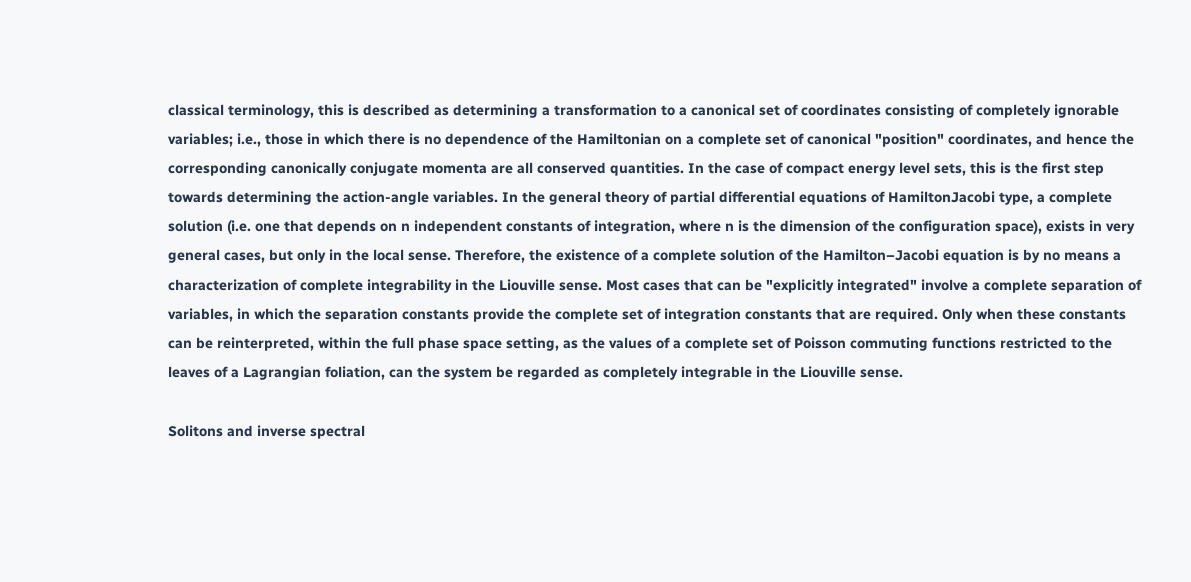classical terminology, this is described as determining a transformation to a canonical set of coordinates consisting of completely ignorable variables; i.e., those in which there is no dependence of the Hamiltonian on a complete set of canonical "position" coordinates, and hence the corresponding canonically conjugate momenta are all conserved quantities. In the case of compact energy level sets, this is the first step towards determining the action-angle variables. In the general theory of partial differential equations of HamiltonJacobi type, a complete solution (i.e. one that depends on n independent constants of integration, where n is the dimension of the configuration space), exists in very general cases, but only in the local sense. Therefore, the existence of a complete solution of the Hamilton–Jacobi equation is by no means a characterization of complete integrability in the Liouville sense. Most cases that can be "explicitly integrated" involve a complete separation of variables, in which the separation constants provide the complete set of integration constants that are required. Only when these constants can be reinterpreted, within the full phase space setting, as the values of a complete set of Poisson commuting functions restricted to the leaves of a Lagrangian foliation, can the system be regarded as completely integrable in the Liouville sense.

Solitons and inverse spectral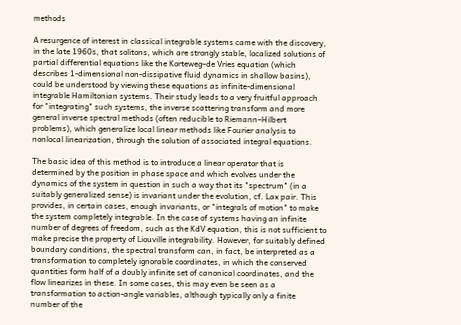methods

A resurgence of interest in classical integrable systems came with the discovery, in the late 1960s, that solitons, which are strongly stable, localized solutions of partial differential equations like the Korteweg–de Vries equation (which describes 1-dimensional non-dissipative fluid dynamics in shallow basins), could be understood by viewing these equations as infinite-dimensional integrable Hamiltonian systems. Their study leads to a very fruitful approach for "integrating" such systems, the inverse scattering transform and more general inverse spectral methods (often reducible to Riemann–Hilbert problems), which generalize local linear methods like Fourier analysis to nonlocal linearization, through the solution of associated integral equations.

The basic idea of this method is to introduce a linear operator that is determined by the position in phase space and which evolves under the dynamics of the system in question in such a way that its "spectrum" (in a suitably generalized sense) is invariant under the evolution, cf. Lax pair. This provides, in certain cases, enough invariants, or "integrals of motion" to make the system completely integrable. In the case of systems having an infinite number of degrees of freedom, such as the KdV equation, this is not sufficient to make precise the property of Liouville integrability. However, for suitably defined boundary conditions, the spectral transform can, in fact, be interpreted as a transformation to completely ignorable coordinates, in which the conserved quantities form half of a doubly infinite set of canonical coordinates, and the flow linearizes in these. In some cases, this may even be seen as a transformation to action-angle variables, although typically only a finite number of the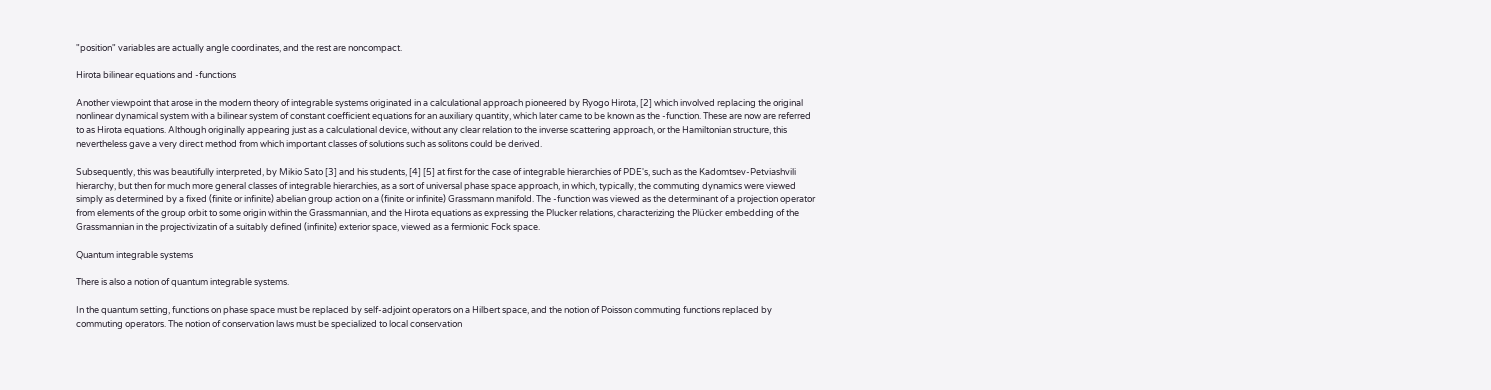"position" variables are actually angle coordinates, and the rest are noncompact.

Hirota bilinear equations and -functions

Another viewpoint that arose in the modern theory of integrable systems originated in a calculational approach pioneered by Ryogo Hirota, [2] which involved replacing the original nonlinear dynamical system with a bilinear system of constant coefficient equations for an auxiliary quantity, which later came to be known as the -function. These are now are referred to as Hirota equations. Although originally appearing just as a calculational device, without any clear relation to the inverse scattering approach, or the Hamiltonian structure, this nevertheless gave a very direct method from which important classes of solutions such as solitons could be derived.

Subsequently, this was beautifully interpreted, by Mikio Sato [3] and his students, [4] [5] at first for the case of integrable hierarchies of PDE's, such as the Kadomtsev-Petviashvili hierarchy, but then for much more general classes of integrable hierarchies, as a sort of universal phase space approach, in which, typically, the commuting dynamics were viewed simply as determined by a fixed (finite or infinite) abelian group action on a (finite or infinite) Grassmann manifold. The -function was viewed as the determinant of a projection operator from elements of the group orbit to some origin within the Grassmannian, and the Hirota equations as expressing the Plucker relations, characterizing the Plücker embedding of the Grassmannian in the projectivizatin of a suitably defined (infinite) exterior space, viewed as a fermionic Fock space.

Quantum integrable systems

There is also a notion of quantum integrable systems.

In the quantum setting, functions on phase space must be replaced by self-adjoint operators on a Hilbert space, and the notion of Poisson commuting functions replaced by commuting operators. The notion of conservation laws must be specialized to local conservation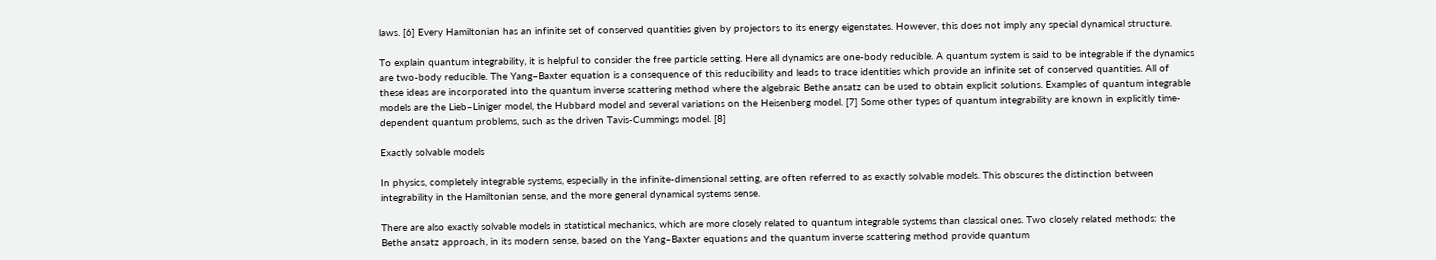laws. [6] Every Hamiltonian has an infinite set of conserved quantities given by projectors to its energy eigenstates. However, this does not imply any special dynamical structure.

To explain quantum integrability, it is helpful to consider the free particle setting. Here all dynamics are one-body reducible. A quantum system is said to be integrable if the dynamics are two-body reducible. The Yang–Baxter equation is a consequence of this reducibility and leads to trace identities which provide an infinite set of conserved quantities. All of these ideas are incorporated into the quantum inverse scattering method where the algebraic Bethe ansatz can be used to obtain explicit solutions. Examples of quantum integrable models are the Lieb–Liniger model, the Hubbard model and several variations on the Heisenberg model. [7] Some other types of quantum integrability are known in explicitly time-dependent quantum problems, such as the driven Tavis-Cummings model. [8]

Exactly solvable models

In physics, completely integrable systems, especially in the infinite-dimensional setting, are often referred to as exactly solvable models. This obscures the distinction between integrability in the Hamiltonian sense, and the more general dynamical systems sense.

There are also exactly solvable models in statistical mechanics, which are more closely related to quantum integrable systems than classical ones. Two closely related methods: the Bethe ansatz approach, in its modern sense, based on the Yang–Baxter equations and the quantum inverse scattering method provide quantum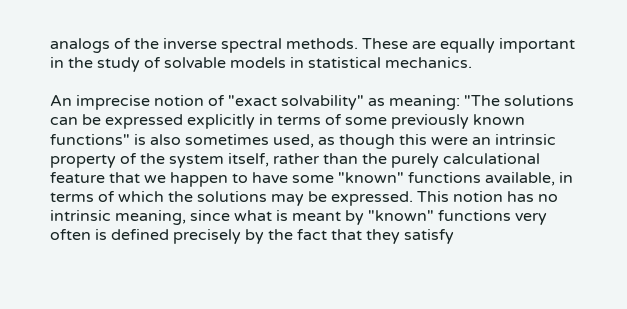analogs of the inverse spectral methods. These are equally important in the study of solvable models in statistical mechanics.

An imprecise notion of "exact solvability" as meaning: "The solutions can be expressed explicitly in terms of some previously known functions" is also sometimes used, as though this were an intrinsic property of the system itself, rather than the purely calculational feature that we happen to have some "known" functions available, in terms of which the solutions may be expressed. This notion has no intrinsic meaning, since what is meant by "known" functions very often is defined precisely by the fact that they satisfy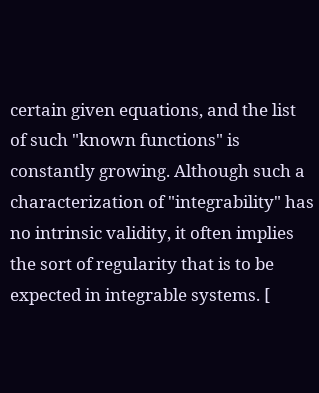certain given equations, and the list of such "known functions" is constantly growing. Although such a characterization of "integrability" has no intrinsic validity, it often implies the sort of regularity that is to be expected in integrable systems. [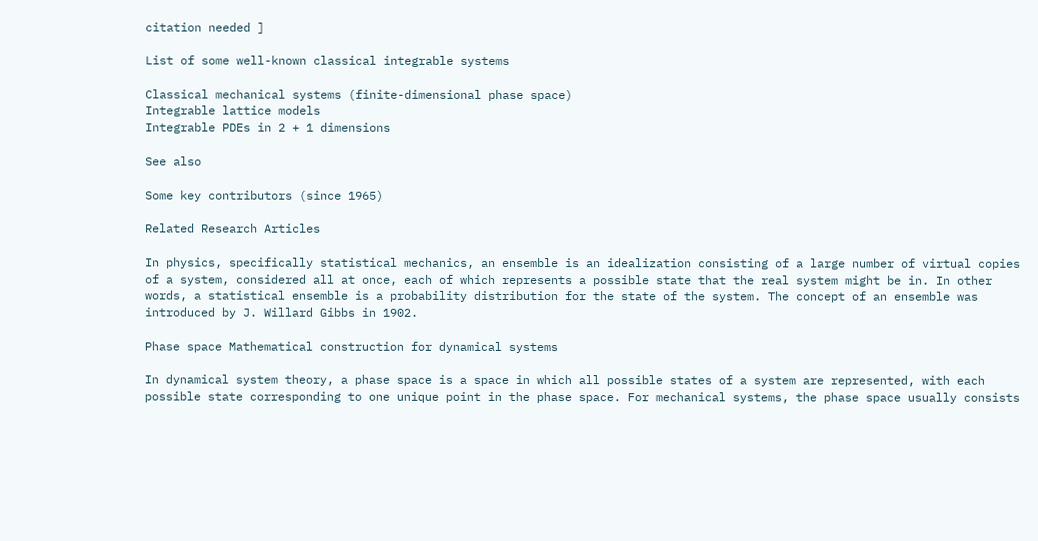citation needed ]

List of some well-known classical integrable systems

Classical mechanical systems (finite-dimensional phase space)
Integrable lattice models
Integrable PDEs in 2 + 1 dimensions

See also

Some key contributors (since 1965)

Related Research Articles

In physics, specifically statistical mechanics, an ensemble is an idealization consisting of a large number of virtual copies of a system, considered all at once, each of which represents a possible state that the real system might be in. In other words, a statistical ensemble is a probability distribution for the state of the system. The concept of an ensemble was introduced by J. Willard Gibbs in 1902.

Phase space Mathematical construction for dynamical systems

In dynamical system theory, a phase space is a space in which all possible states of a system are represented, with each possible state corresponding to one unique point in the phase space. For mechanical systems, the phase space usually consists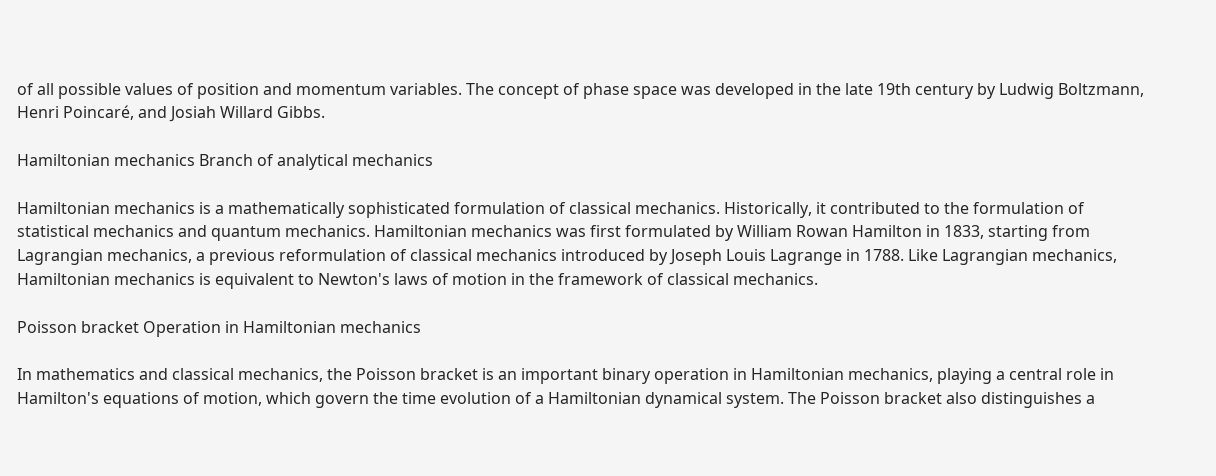of all possible values of position and momentum variables. The concept of phase space was developed in the late 19th century by Ludwig Boltzmann, Henri Poincaré, and Josiah Willard Gibbs.

Hamiltonian mechanics Branch of analytical mechanics

Hamiltonian mechanics is a mathematically sophisticated formulation of classical mechanics. Historically, it contributed to the formulation of statistical mechanics and quantum mechanics. Hamiltonian mechanics was first formulated by William Rowan Hamilton in 1833, starting from Lagrangian mechanics, a previous reformulation of classical mechanics introduced by Joseph Louis Lagrange in 1788. Like Lagrangian mechanics, Hamiltonian mechanics is equivalent to Newton's laws of motion in the framework of classical mechanics.

Poisson bracket Operation in Hamiltonian mechanics

In mathematics and classical mechanics, the Poisson bracket is an important binary operation in Hamiltonian mechanics, playing a central role in Hamilton's equations of motion, which govern the time evolution of a Hamiltonian dynamical system. The Poisson bracket also distinguishes a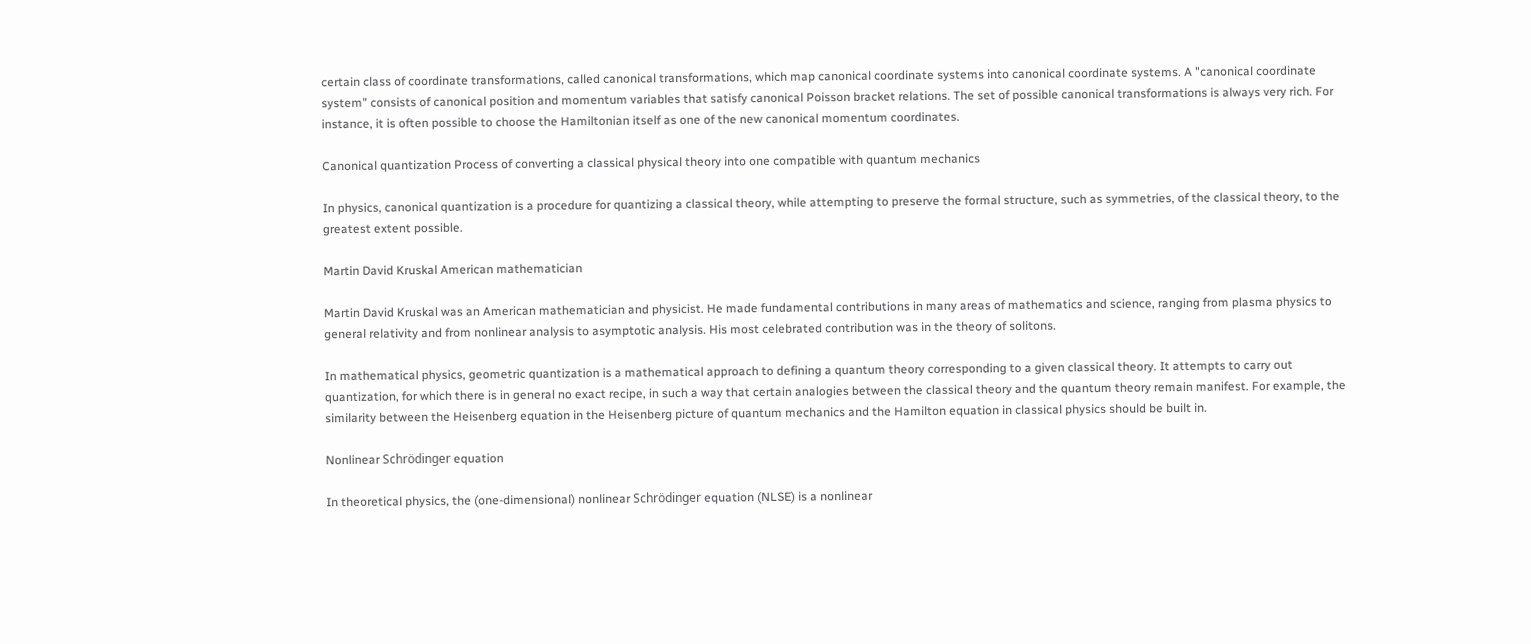certain class of coordinate transformations, called canonical transformations, which map canonical coordinate systems into canonical coordinate systems. A "canonical coordinate system" consists of canonical position and momentum variables that satisfy canonical Poisson bracket relations. The set of possible canonical transformations is always very rich. For instance, it is often possible to choose the Hamiltonian itself as one of the new canonical momentum coordinates.

Canonical quantization Process of converting a classical physical theory into one compatible with quantum mechanics

In physics, canonical quantization is a procedure for quantizing a classical theory, while attempting to preserve the formal structure, such as symmetries, of the classical theory, to the greatest extent possible.

Martin David Kruskal American mathematician

Martin David Kruskal was an American mathematician and physicist. He made fundamental contributions in many areas of mathematics and science, ranging from plasma physics to general relativity and from nonlinear analysis to asymptotic analysis. His most celebrated contribution was in the theory of solitons.

In mathematical physics, geometric quantization is a mathematical approach to defining a quantum theory corresponding to a given classical theory. It attempts to carry out quantization, for which there is in general no exact recipe, in such a way that certain analogies between the classical theory and the quantum theory remain manifest. For example, the similarity between the Heisenberg equation in the Heisenberg picture of quantum mechanics and the Hamilton equation in classical physics should be built in.

Nonlinear Schrödinger equation

In theoretical physics, the (one-dimensional) nonlinear Schrödinger equation (NLSE) is a nonlinear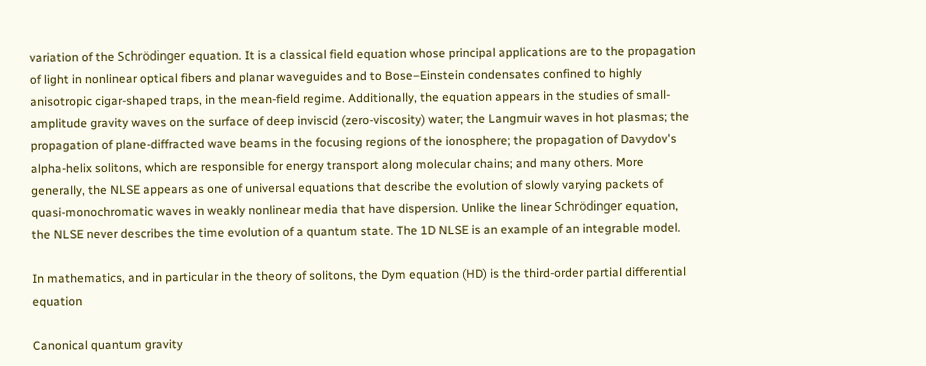variation of the Schrödinger equation. It is a classical field equation whose principal applications are to the propagation of light in nonlinear optical fibers and planar waveguides and to Bose–Einstein condensates confined to highly anisotropic cigar-shaped traps, in the mean-field regime. Additionally, the equation appears in the studies of small-amplitude gravity waves on the surface of deep inviscid (zero-viscosity) water; the Langmuir waves in hot plasmas; the propagation of plane-diffracted wave beams in the focusing regions of the ionosphere; the propagation of Davydov's alpha-helix solitons, which are responsible for energy transport along molecular chains; and many others. More generally, the NLSE appears as one of universal equations that describe the evolution of slowly varying packets of quasi-monochromatic waves in weakly nonlinear media that have dispersion. Unlike the linear Schrödinger equation, the NLSE never describes the time evolution of a quantum state. The 1D NLSE is an example of an integrable model.

In mathematics, and in particular in the theory of solitons, the Dym equation (HD) is the third-order partial differential equation

Canonical quantum gravity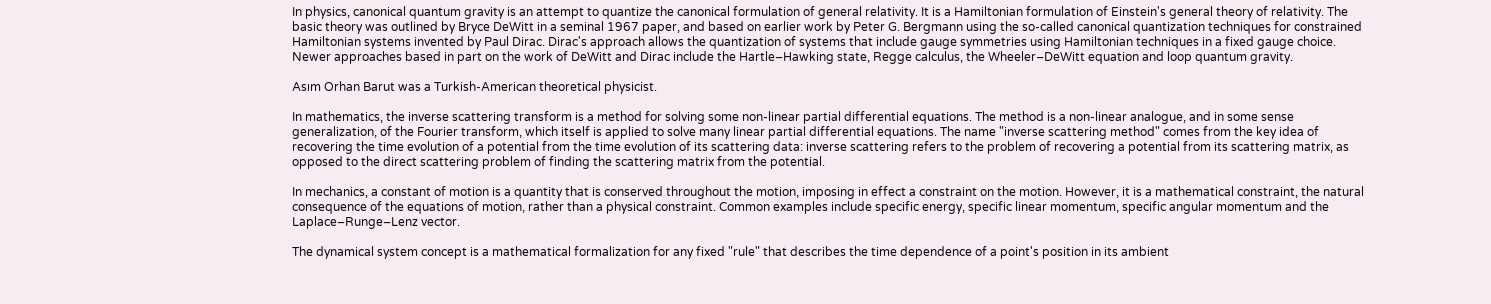In physics, canonical quantum gravity is an attempt to quantize the canonical formulation of general relativity. It is a Hamiltonian formulation of Einstein's general theory of relativity. The basic theory was outlined by Bryce DeWitt in a seminal 1967 paper, and based on earlier work by Peter G. Bergmann using the so-called canonical quantization techniques for constrained Hamiltonian systems invented by Paul Dirac. Dirac's approach allows the quantization of systems that include gauge symmetries using Hamiltonian techniques in a fixed gauge choice. Newer approaches based in part on the work of DeWitt and Dirac include the Hartle–Hawking state, Regge calculus, the Wheeler–DeWitt equation and loop quantum gravity.

Asım Orhan Barut was a Turkish-American theoretical physicist.

In mathematics, the inverse scattering transform is a method for solving some non-linear partial differential equations. The method is a non-linear analogue, and in some sense generalization, of the Fourier transform, which itself is applied to solve many linear partial differential equations. The name "inverse scattering method" comes from the key idea of recovering the time evolution of a potential from the time evolution of its scattering data: inverse scattering refers to the problem of recovering a potential from its scattering matrix, as opposed to the direct scattering problem of finding the scattering matrix from the potential.

In mechanics, a constant of motion is a quantity that is conserved throughout the motion, imposing in effect a constraint on the motion. However, it is a mathematical constraint, the natural consequence of the equations of motion, rather than a physical constraint. Common examples include specific energy, specific linear momentum, specific angular momentum and the Laplace–Runge–Lenz vector.

The dynamical system concept is a mathematical formalization for any fixed "rule" that describes the time dependence of a point's position in its ambient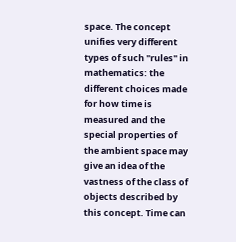space. The concept unifies very different types of such "rules" in mathematics: the different choices made for how time is measured and the special properties of the ambient space may give an idea of the vastness of the class of objects described by this concept. Time can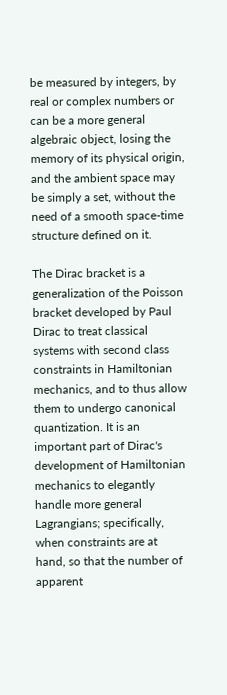be measured by integers, by real or complex numbers or can be a more general algebraic object, losing the memory of its physical origin, and the ambient space may be simply a set, without the need of a smooth space-time structure defined on it.

The Dirac bracket is a generalization of the Poisson bracket developed by Paul Dirac to treat classical systems with second class constraints in Hamiltonian mechanics, and to thus allow them to undergo canonical quantization. It is an important part of Dirac's development of Hamiltonian mechanics to elegantly handle more general Lagrangians; specifically, when constraints are at hand, so that the number of apparent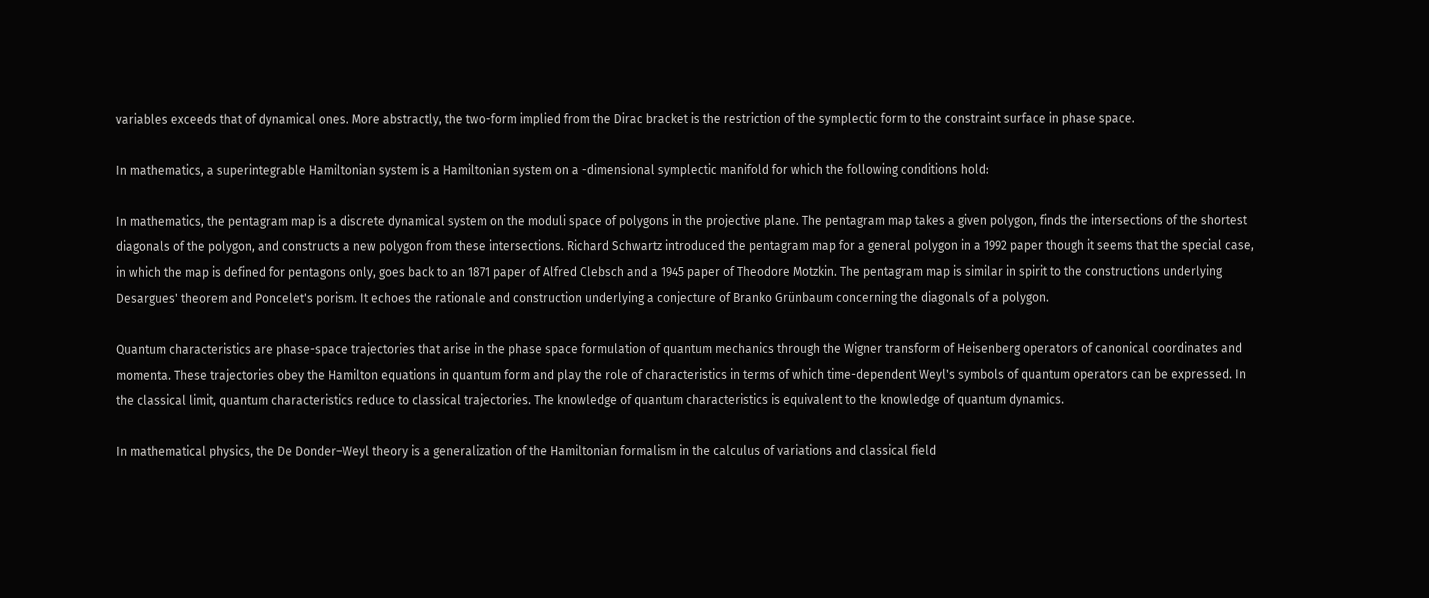variables exceeds that of dynamical ones. More abstractly, the two-form implied from the Dirac bracket is the restriction of the symplectic form to the constraint surface in phase space.

In mathematics, a superintegrable Hamiltonian system is a Hamiltonian system on a -dimensional symplectic manifold for which the following conditions hold:

In mathematics, the pentagram map is a discrete dynamical system on the moduli space of polygons in the projective plane. The pentagram map takes a given polygon, finds the intersections of the shortest diagonals of the polygon, and constructs a new polygon from these intersections. Richard Schwartz introduced the pentagram map for a general polygon in a 1992 paper though it seems that the special case, in which the map is defined for pentagons only, goes back to an 1871 paper of Alfred Clebsch and a 1945 paper of Theodore Motzkin. The pentagram map is similar in spirit to the constructions underlying Desargues' theorem and Poncelet's porism. It echoes the rationale and construction underlying a conjecture of Branko Grünbaum concerning the diagonals of a polygon.

Quantum characteristics are phase-space trajectories that arise in the phase space formulation of quantum mechanics through the Wigner transform of Heisenberg operators of canonical coordinates and momenta. These trajectories obey the Hamilton equations in quantum form and play the role of characteristics in terms of which time-dependent Weyl's symbols of quantum operators can be expressed. In the classical limit, quantum characteristics reduce to classical trajectories. The knowledge of quantum characteristics is equivalent to the knowledge of quantum dynamics.

In mathematical physics, the De Donder–Weyl theory is a generalization of the Hamiltonian formalism in the calculus of variations and classical field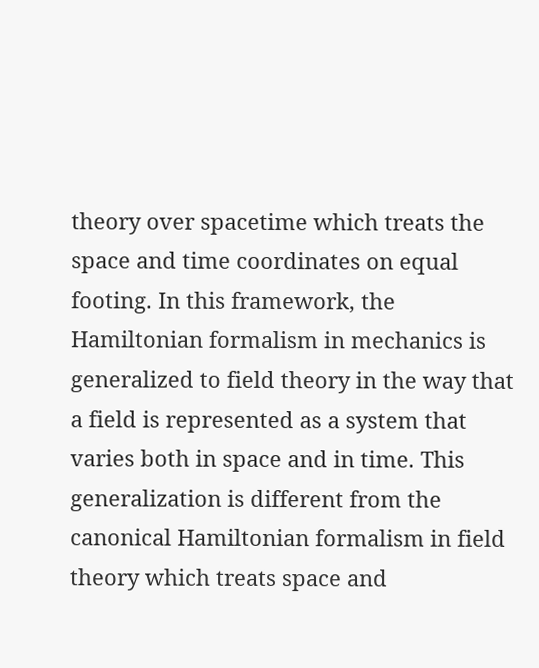theory over spacetime which treats the space and time coordinates on equal footing. In this framework, the Hamiltonian formalism in mechanics is generalized to field theory in the way that a field is represented as a system that varies both in space and in time. This generalization is different from the canonical Hamiltonian formalism in field theory which treats space and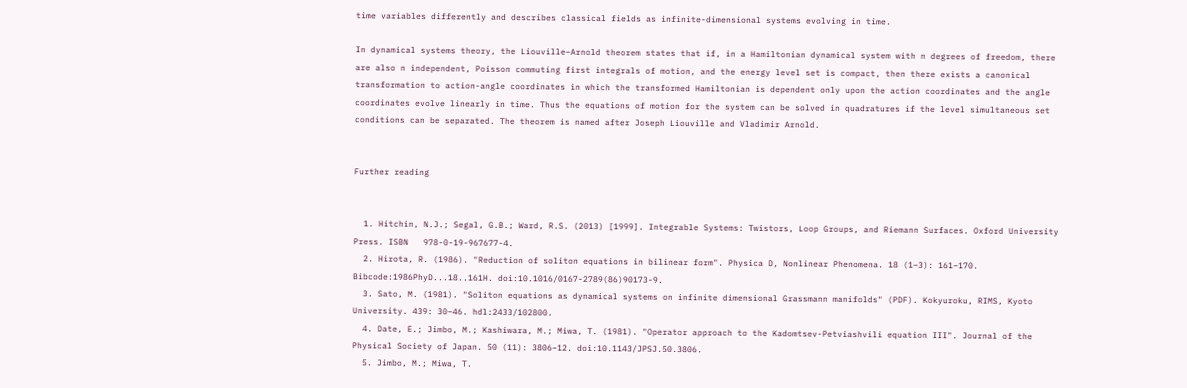time variables differently and describes classical fields as infinite-dimensional systems evolving in time.

In dynamical systems theory, the Liouville–Arnold theorem states that if, in a Hamiltonian dynamical system with n degrees of freedom, there are also n independent, Poisson commuting first integrals of motion, and the energy level set is compact, then there exists a canonical transformation to action-angle coordinates in which the transformed Hamiltonian is dependent only upon the action coordinates and the angle coordinates evolve linearly in time. Thus the equations of motion for the system can be solved in quadratures if the level simultaneous set conditions can be separated. The theorem is named after Joseph Liouville and Vladimir Arnold.


Further reading


  1. Hitchin, N.J.; Segal, G.B.; Ward, R.S. (2013) [1999]. Integrable Systems: Twistors, Loop Groups, and Riemann Surfaces. Oxford University Press. ISBN   978-0-19-967677-4.
  2. Hirota, R. (1986). "Reduction of soliton equations in bilinear form". Physica D, Nonlinear Phenomena. 18 (1–3): 161–170. Bibcode:1986PhyD...18..161H. doi:10.1016/0167-2789(86)90173-9.
  3. Sato, M. (1981). "Soliton equations as dynamical systems on infinite dimensional Grassmann manifolds" (PDF). Kokyuroku, RIMS, Kyoto University. 439: 30–46. hdl:2433/102800.
  4. Date, E.; Jimbo, M.; Kashiwara, M.; Miwa, T. (1981). "Operator approach to the Kadomtsev-Petviashvili equation III". Journal of the Physical Society of Japan. 50 (11): 3806–12. doi:10.1143/JPSJ.50.3806.
  5. Jimbo, M.; Miwa, T.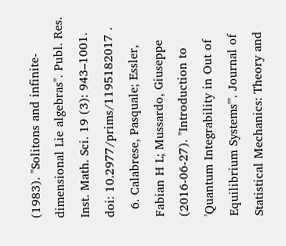(1983). "Solitons and infinite-dimensional Lie algebras". Publ. Res. Inst. Math. Sci. 19 (3): 943–1001. doi: 10.2977/prims/1195182017 .
  6. Calabrese, Pasquale; Essler, Fabian H L; Mussardo, Giuseppe (2016-06-27). "Introduction to 'Quantum Integrability in Out of Equilibrium Systems'". Journal of Statistical Mechanics: Theory and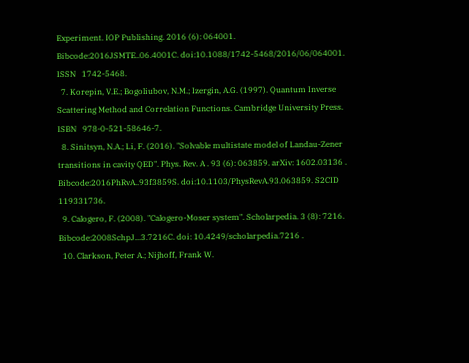Experiment. IOP Publishing. 2016 (6): 064001. Bibcode:2016JSMTE..06.4001C. doi:10.1088/1742-5468/2016/06/064001. ISSN   1742-5468.
  7. Korepin, V.E.; Bogoliubov, N.M.; Izergin, A.G. (1997). Quantum Inverse Scattering Method and Correlation Functions. Cambridge University Press. ISBN   978-0-521-58646-7.
  8. Sinitsyn, N.A.; Li, F. (2016). "Solvable multistate model of Landau-Zener transitions in cavity QED". Phys. Rev. A . 93 (6): 063859. arXiv: 1602.03136 . Bibcode:2016PhRvA..93f3859S. doi:10.1103/PhysRevA.93.063859. S2CID   119331736.
  9. Calogero, F. (2008). "Calogero-Moser system". Scholarpedia. 3 (8): 7216. Bibcode:2008SchpJ...3.7216C. doi: 10.4249/scholarpedia.7216 .
  10. Clarkson, Peter A.; Nijhoff, Frank W.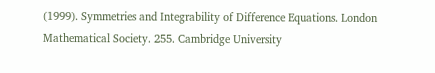(1999). Symmetries and Integrability of Difference Equations. London Mathematical Society. 255. Cambridge University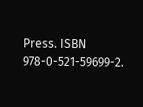Press. ISBN   978-0-521-59699-2.